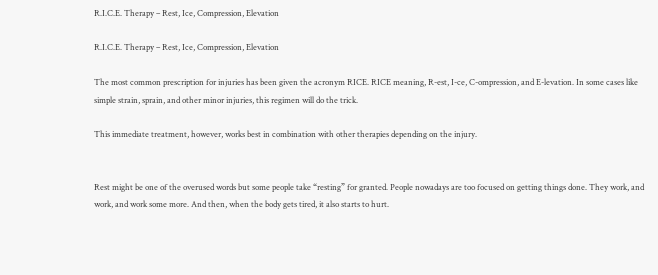R.I.C.E. Therapy – Rest, Ice, Compression, Elevation

R.I.C.E. Therapy – Rest, Ice, Compression, Elevation

The most common prescription for injuries has been given the acronym RICE. RICE meaning, R-est, I-ce, C-ompression, and E-levation. In some cases like simple strain, sprain, and other minor injuries, this regimen will do the trick.

This immediate treatment, however, works best in combination with other therapies depending on the injury.


Rest might be one of the overused words but some people take “resting” for granted. People nowadays are too focused on getting things done. They work, and work, and work some more. And then, when the body gets tired, it also starts to hurt.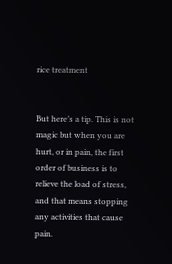rice treatment


But here’s a tip. This is not magic but when you are hurt, or in pain, the first order of business is to relieve the load of stress, and that means stopping any activities that cause pain.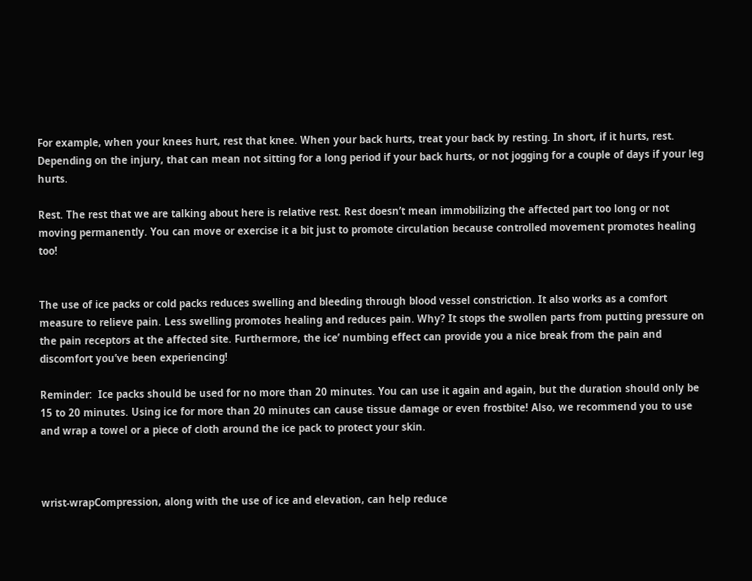For example, when your knees hurt, rest that knee. When your back hurts, treat your back by resting. In short, if it hurts, rest. Depending on the injury, that can mean not sitting for a long period if your back hurts, or not jogging for a couple of days if your leg hurts.

Rest. The rest that we are talking about here is relative rest. Rest doesn’t mean immobilizing the affected part too long or not moving permanently. You can move or exercise it a bit just to promote circulation because controlled movement promotes healing too!


The use of ice packs or cold packs reduces swelling and bleeding through blood vessel constriction. It also works as a comfort measure to relieve pain. Less swelling promotes healing and reduces pain. Why? It stops the swollen parts from putting pressure on the pain receptors at the affected site. Furthermore, the ice’ numbing effect can provide you a nice break from the pain and discomfort you’ve been experiencing!

Reminder:  Ice packs should be used for no more than 20 minutes. You can use it again and again, but the duration should only be 15 to 20 minutes. Using ice for more than 20 minutes can cause tissue damage or even frostbite! Also, we recommend you to use and wrap a towel or a piece of cloth around the ice pack to protect your skin.



wrist-wrapCompression, along with the use of ice and elevation, can help reduce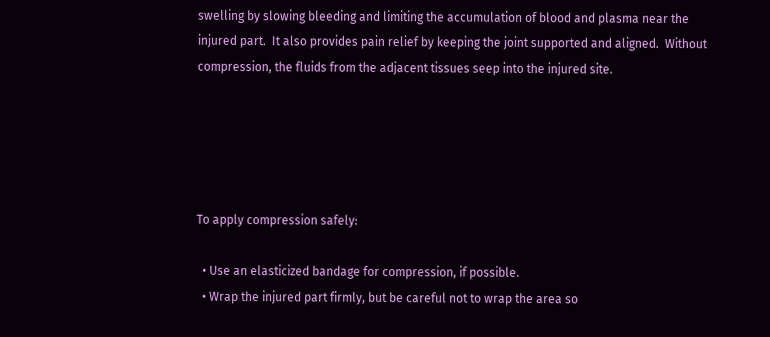swelling by slowing bleeding and limiting the accumulation of blood and plasma near the injured part.  It also provides pain relief by keeping the joint supported and aligned.  Without compression, the fluids from the adjacent tissues seep into the injured site.





To apply compression safely:

  • Use an elasticized bandage for compression, if possible.
  • Wrap the injured part firmly, but be careful not to wrap the area so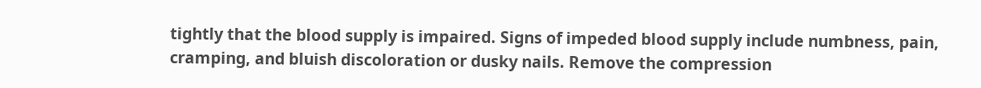tightly that the blood supply is impaired. Signs of impeded blood supply include numbness, pain, cramping, and bluish discoloration or dusky nails. Remove the compression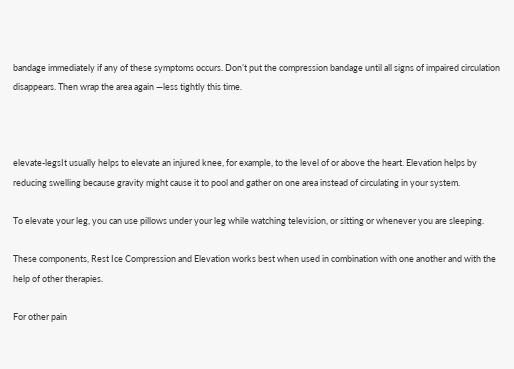bandage immediately if any of these symptoms occurs. Don’t put the compression bandage until all signs of impaired circulation disappears. Then wrap the area again —less tightly this time.



elevate-legsIt usually helps to elevate an injured knee, for example, to the level of or above the heart. Elevation helps by reducing swelling because gravity might cause it to pool and gather on one area instead of circulating in your system.

To elevate your leg, you can use pillows under your leg while watching television, or sitting or whenever you are sleeping.

These components, Rest Ice Compression and Elevation works best when used in combination with one another and with the help of other therapies.

For other pain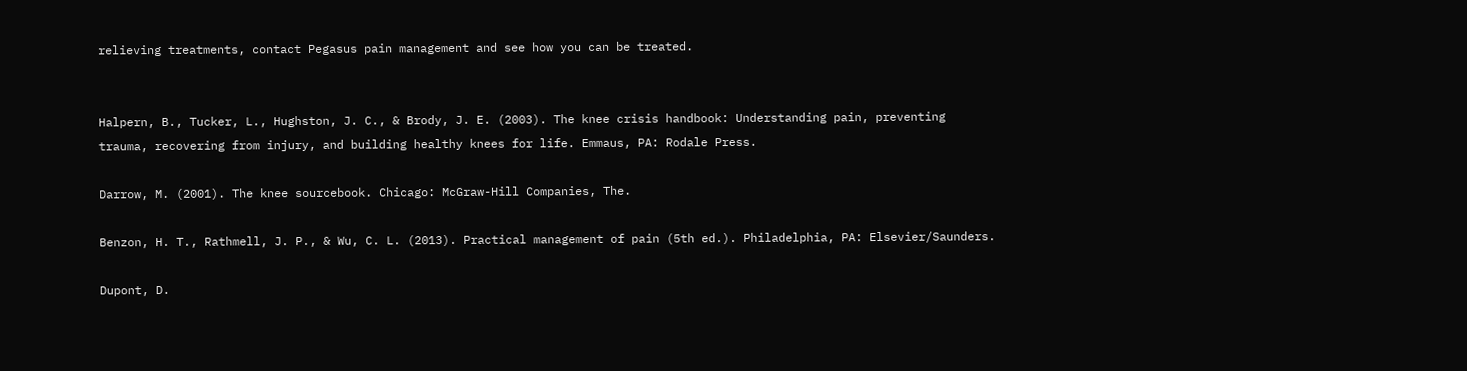relieving treatments, contact Pegasus pain management and see how you can be treated.


Halpern, B., Tucker, L., Hughston, J. C., & Brody, J. E. (2003). The knee crisis handbook: Understanding pain, preventing trauma, recovering from injury, and building healthy knees for life. Emmaus, PA: Rodale Press.

Darrow, M. (2001). The knee sourcebook. Chicago: McGraw-Hill Companies, The.

Benzon, H. T., Rathmell, J. P., & Wu, C. L. (2013). Practical management of pain (5th ed.). Philadelphia, PA: Elsevier/Saunders.

Dupont, D.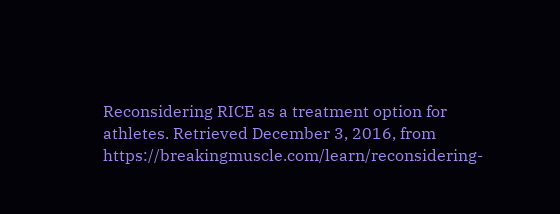Reconsidering RICE as a treatment option for athletes. Retrieved December 3, 2016, from https://breakingmuscle.com/learn/reconsidering-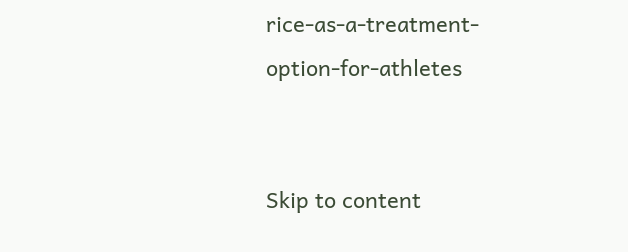rice-as-a-treatment-option-for-athletes


Skip to content